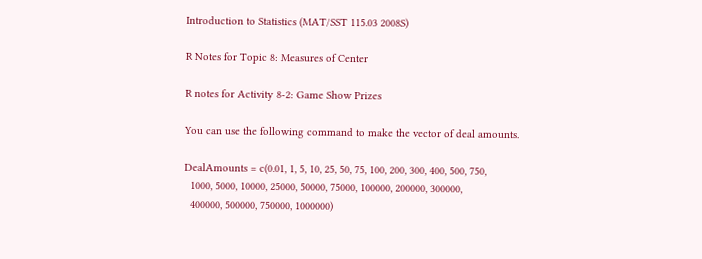Introduction to Statistics (MAT/SST 115.03 2008S)

R Notes for Topic 8: Measures of Center

R notes for Activity 8-2: Game Show Prizes

You can use the following command to make the vector of deal amounts.

DealAmounts = c(0.01, 1, 5, 10, 25, 50, 75, 100, 200, 300, 400, 500, 750,
  1000, 5000, 10000, 25000, 50000, 75000, 100000, 200000, 300000,
  400000, 500000, 750000, 1000000)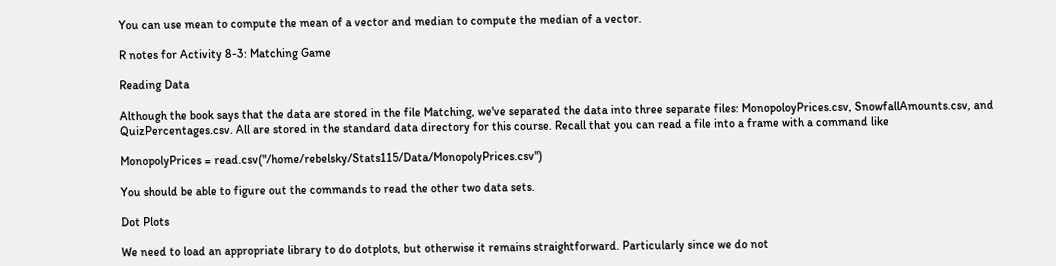You can use mean to compute the mean of a vector and median to compute the median of a vector.

R notes for Activity 8-3: Matching Game

Reading Data

Although the book says that the data are stored in the file Matching, we've separated the data into three separate files: MonopoloyPrices.csv, SnowfallAmounts.csv, and QuizPercentages.csv. All are stored in the standard data directory for this course. Recall that you can read a file into a frame with a command like

MonopolyPrices = read.csv("/home/rebelsky/Stats115/Data/MonopolyPrices.csv")

You should be able to figure out the commands to read the other two data sets.

Dot Plots

We need to load an appropriate library to do dotplots, but otherwise it remains straightforward. Particularly since we do not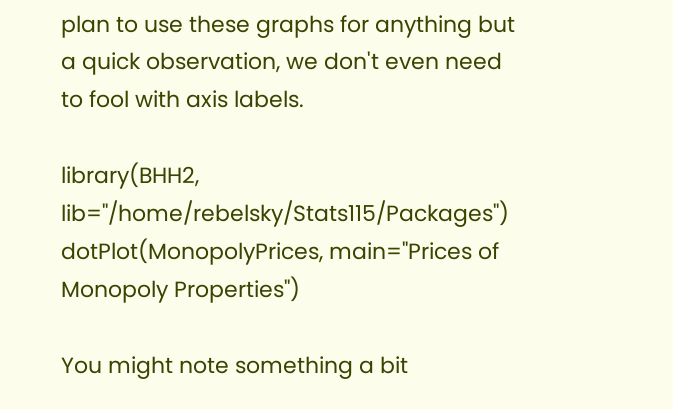plan to use these graphs for anything but a quick observation, we don't even need to fool with axis labels.

library(BHH2, lib="/home/rebelsky/Stats115/Packages")
dotPlot(MonopolyPrices, main="Prices of Monopoly Properties")

You might note something a bit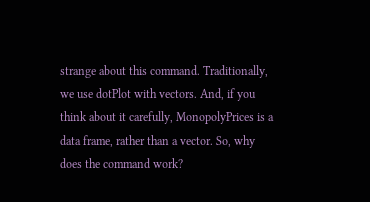strange about this command. Traditionally, we use dotPlot with vectors. And, if you think about it carefully, MonopolyPrices is a data frame, rather than a vector. So, why does the command work?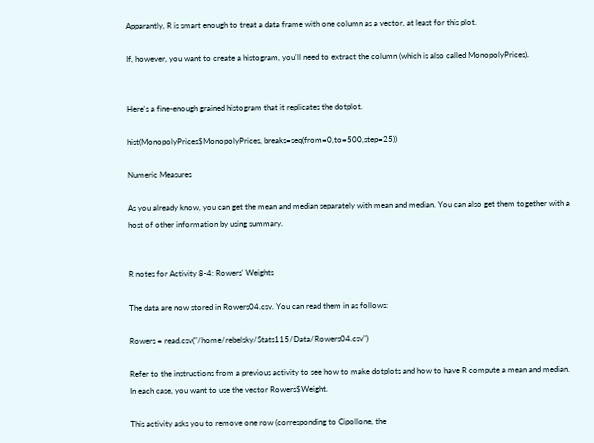Apparantly, R is smart enough to treat a data frame with one column as a vector, at least for this plot.

If, however, you want to create a histogram, you'll need to extract the column (which is also called MonopolyPrices).


Here's a fine-enough grained histogram that it replicates the dotplot.

hist(MonopolyPrices$MonopolyPrices, breaks=seq(from=0,to=500,step=25))

Numeric Measures

As you already know, you can get the mean and median separately with mean and median. You can also get them together with a host of other information by using summary.


R notes for Activity 8-4: Rowers' Weights

The data are now stored in Rowers04.csv. You can read them in as follows:

Rowers = read.csv("/home/rebelsky/Stats115/Data/Rowers04.csv")

Refer to the instructions from a previous activity to see how to make dotplots and how to have R compute a mean and median. In each case, you want to use the vector Rowers$Weight.

This activity asks you to remove one row (corresponding to Cipollone, the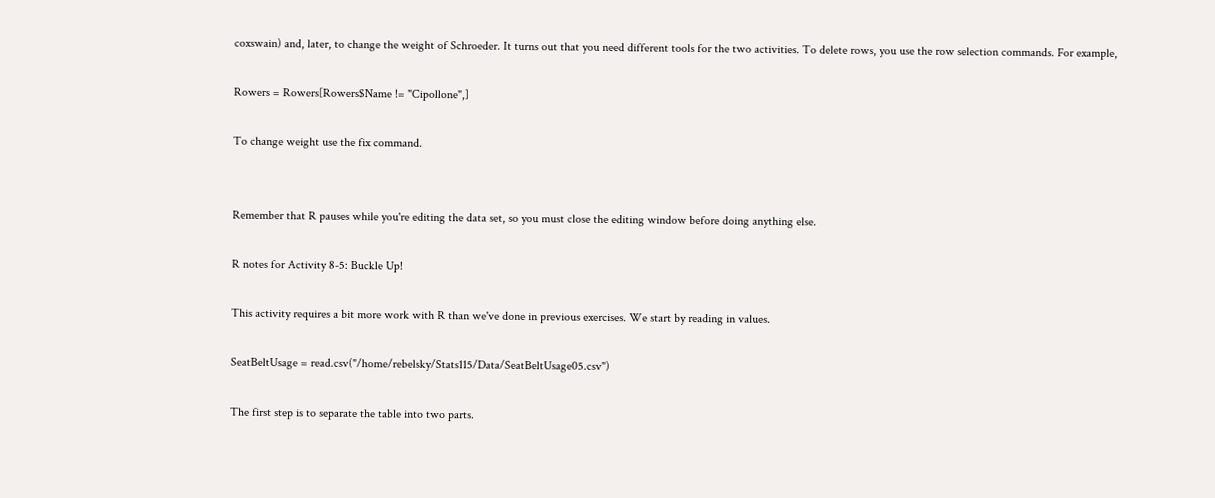coxswain) and, later, to change the weight of Schroeder. It turns out that you need different tools for the two activities. To delete rows, you use the row selection commands. For example,

Rowers = Rowers[Rowers$Name != "Cipollone",]

To change weight use the fix command.


Remember that R pauses while you're editing the data set, so you must close the editing window before doing anything else.

R notes for Activity 8-5: Buckle Up!

This activity requires a bit more work with R than we've done in previous exercises. We start by reading in values.

SeatBeltUsage = read.csv("/home/rebelsky/Stats115/Data/SeatBeltUsage05.csv")

The first step is to separate the table into two parts.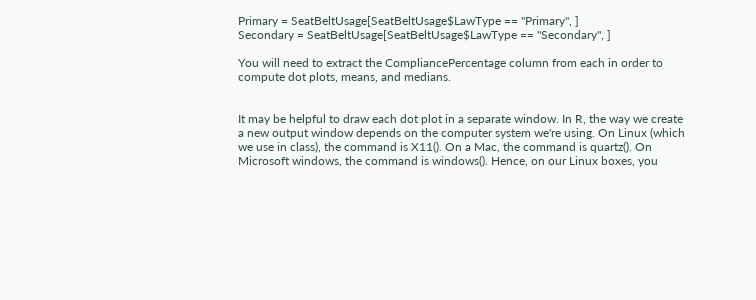Primary = SeatBeltUsage[SeatBeltUsage$LawType == "Primary", ]
Secondary = SeatBeltUsage[SeatBeltUsage$LawType == "Secondary", ]

You will need to extract the CompliancePercentage column from each in order to compute dot plots, means, and medians.


It may be helpful to draw each dot plot in a separate window. In R, the way we create a new output window depends on the computer system we're using. On Linux (which we use in class), the command is X11(). On a Mac, the command is quartz(). On Microsoft windows, the command is windows(). Hence, on our Linux boxes, you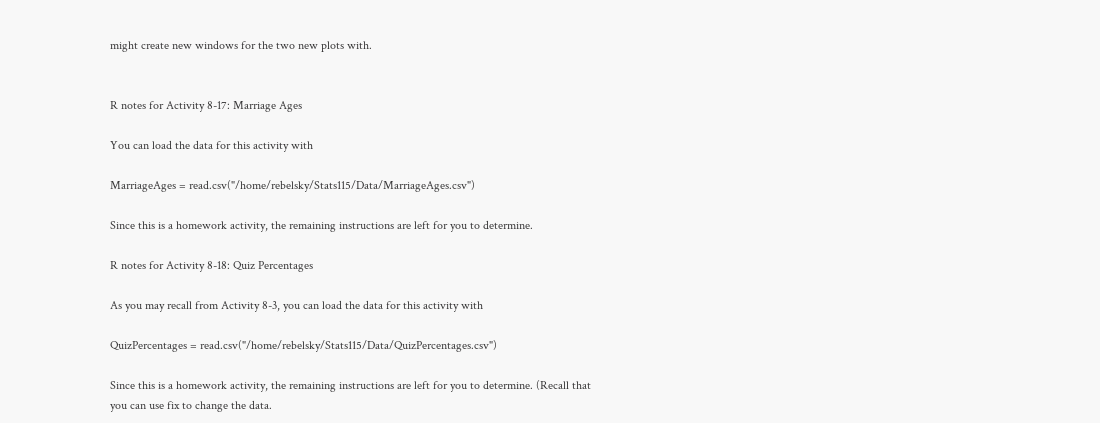might create new windows for the two new plots with.


R notes for Activity 8-17: Marriage Ages

You can load the data for this activity with

MarriageAges = read.csv("/home/rebelsky/Stats115/Data/MarriageAges.csv")

Since this is a homework activity, the remaining instructions are left for you to determine.

R notes for Activity 8-18: Quiz Percentages

As you may recall from Activity 8-3, you can load the data for this activity with

QuizPercentages = read.csv("/home/rebelsky/Stats115/Data/QuizPercentages.csv")

Since this is a homework activity, the remaining instructions are left for you to determine. (Recall that you can use fix to change the data.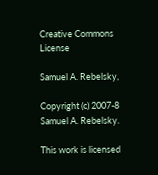Creative Commons License

Samuel A. Rebelsky,

Copyright (c) 2007-8 Samuel A. Rebelsky.

This work is licensed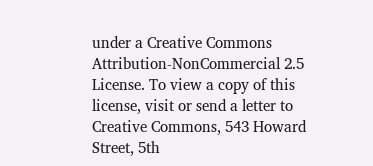under a Creative Commons Attribution-NonCommercial 2.5 License. To view a copy of this license, visit or send a letter to Creative Commons, 543 Howard Street, 5th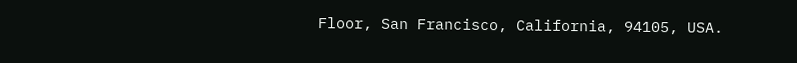Floor, San Francisco, California, 94105, USA.